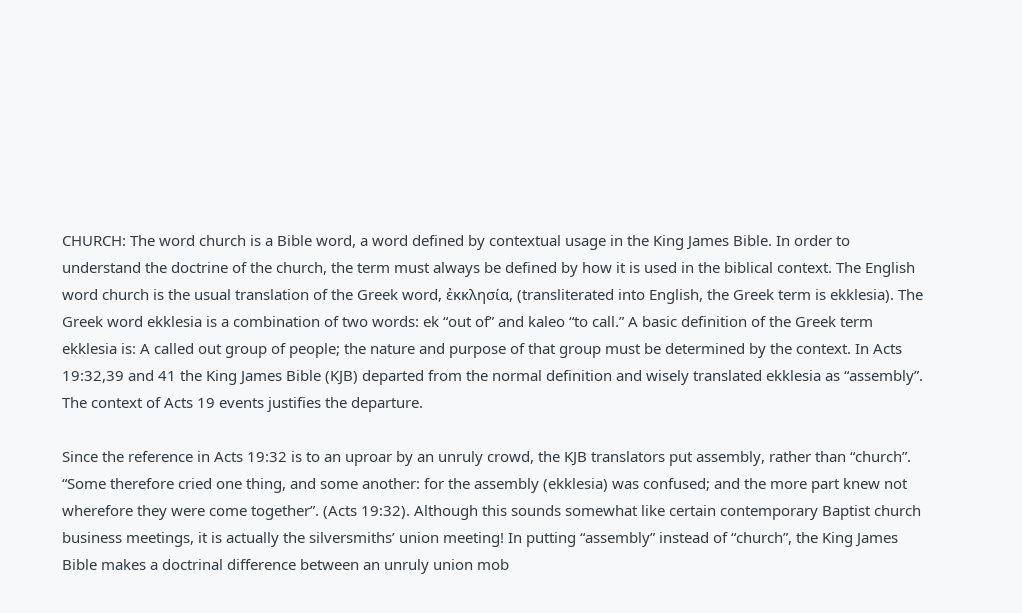CHURCH: The word church is a Bible word, a word defined by contextual usage in the King James Bible. In order to understand the doctrine of the church, the term must always be defined by how it is used in the biblical context. The English word church is the usual translation of the Greek word, ἐκκλησία, (transliterated into English, the Greek term is ekklesia). The Greek word ekklesia is a combination of two words: ek “out of” and kaleo “to call.” A basic definition of the Greek term ekklesia is: A called out group of people; the nature and purpose of that group must be determined by the context. In Acts 19:32,39 and 41 the King James Bible (KJB) departed from the normal definition and wisely translated ekklesia as “assembly”. The context of Acts 19 events justifies the departure.

Since the reference in Acts 19:32 is to an uproar by an unruly crowd, the KJB translators put assembly, rather than “church”. “Some therefore cried one thing, and some another: for the assembly (ekklesia) was confused; and the more part knew not wherefore they were come together”. (Acts 19:32). Although this sounds somewhat like certain contemporary Baptist church business meetings, it is actually the silversmiths’ union meeting! In putting “assembly” instead of “church”, the King James Bible makes a doctrinal difference between an unruly union mob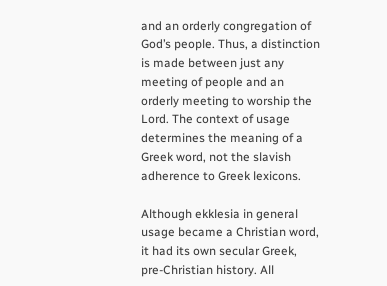and an orderly congregation of God’s people. Thus, a distinction is made between just any meeting of people and an orderly meeting to worship the Lord. The context of usage determines the meaning of a Greek word, not the slavish adherence to Greek lexicons.

Although ekklesia in general usage became a Christian word, it had its own secular Greek, pre-Christian history. All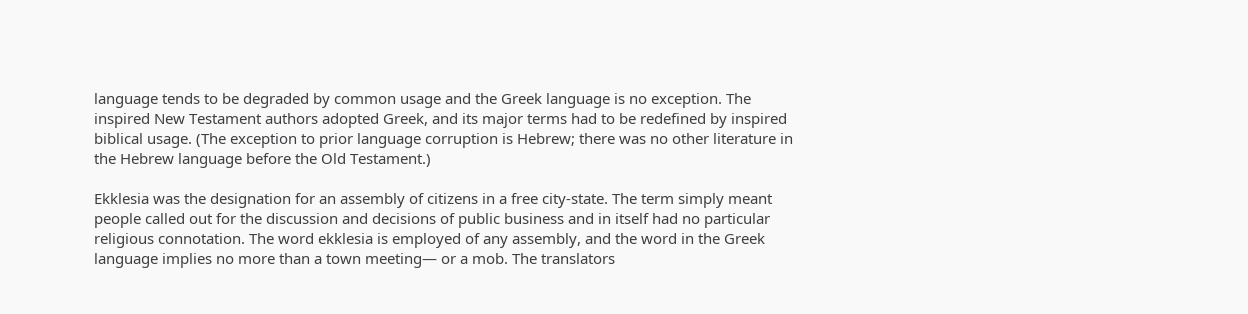language tends to be degraded by common usage and the Greek language is no exception. The inspired New Testament authors adopted Greek, and its major terms had to be redefined by inspired biblical usage. (The exception to prior language corruption is Hebrew; there was no other literature in the Hebrew language before the Old Testament.)

Ekklesia was the designation for an assembly of citizens in a free city-state. The term simply meant people called out for the discussion and decisions of public business and in itself had no particular religious connotation. The word ekklesia is employed of any assembly, and the word in the Greek language implies no more than a town meeting— or a mob. The translators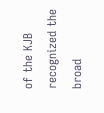of the KJB recognized the broad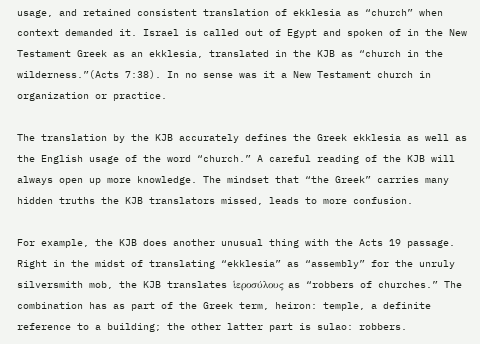usage, and retained consistent translation of ekklesia as “church” when context demanded it. Israel is called out of Egypt and spoken of in the New Testament Greek as an ekklesia, translated in the KJB as “church in the wilderness.”(Acts 7:38). In no sense was it a New Testament church in organization or practice.

The translation by the KJB accurately defines the Greek ekklesia as well as the English usage of the word “church.” A careful reading of the KJB will always open up more knowledge. The mindset that “the Greek” carries many hidden truths the KJB translators missed, leads to more confusion.

For example, the KJB does another unusual thing with the Acts 19 passage. Right in the midst of translating “ekklesia” as “assembly” for the unruly silversmith mob, the KJB translates ἱεροσύλους as “robbers of churches.” The combination has as part of the Greek term, heiron: temple, a definite reference to a building; the other latter part is sulao: robbers.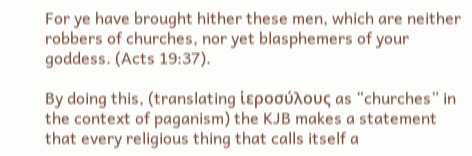For ye have brought hither these men, which are neither robbers of churches, nor yet blasphemers of your goddess. (Acts 19:37).

By doing this, (translating ἱεροσύλους as “churches” in the context of paganism) the KJB makes a statement that every religious thing that calls itself a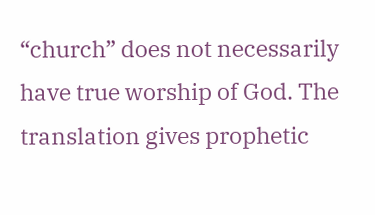“church” does not necessarily have true worship of God. The translation gives prophetic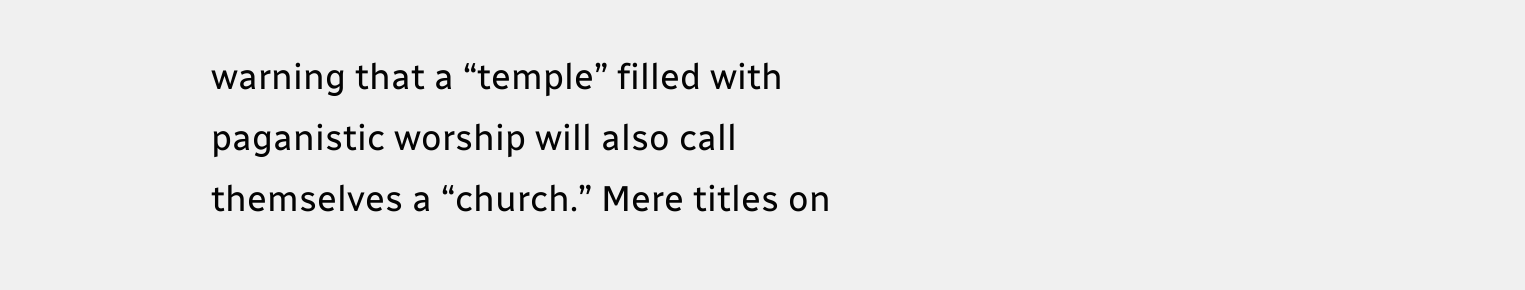warning that a “temple” filled with paganistic worship will also call themselves a “church.” Mere titles on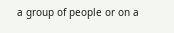a group of people or on a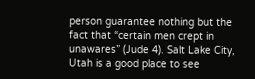person guarantee nothing but the fact that “certain men crept in unawares” (Jude 4). Salt Lake City, Utah is a good place to see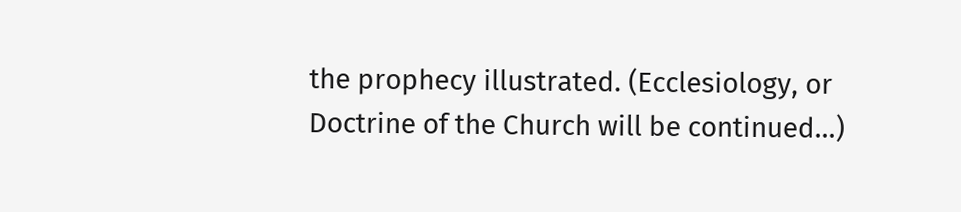the prophecy illustrated. (Ecclesiology, or Doctrine of the Church will be continued…)